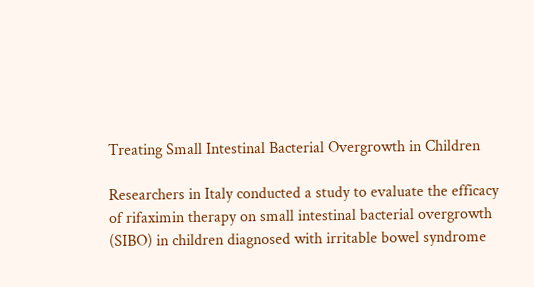Treating Small Intestinal Bacterial Overgrowth in Children

Researchers in Italy conducted a study to evaluate the efficacy of rifaximin therapy on small intestinal bacterial overgrowth (SIBO) in children diagnosed with irritable bowel syndrome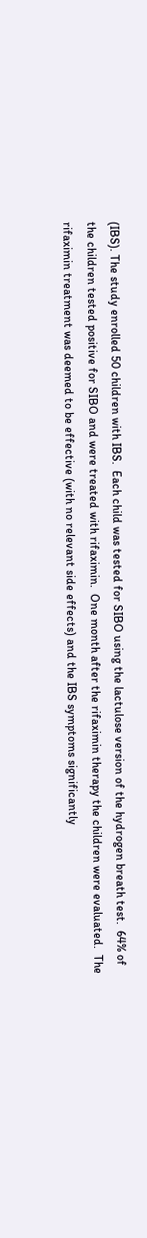(IBS). The study enrolled 50 children with IBS.  Each child was tested for SIBO using the lactulose version of the hydrogen breath test.  64% of the children tested positive for SIBO and were treated with rifaximin.  One month after the rifaximin therapy the children were evaluated.  The rifaximin treatment was deemed to be effective (with no relevant side effects) and the IBS symptoms significantly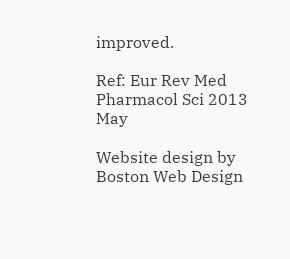improved.

Ref: Eur Rev Med Pharmacol Sci 2013 May

Website design by Boston Web Design